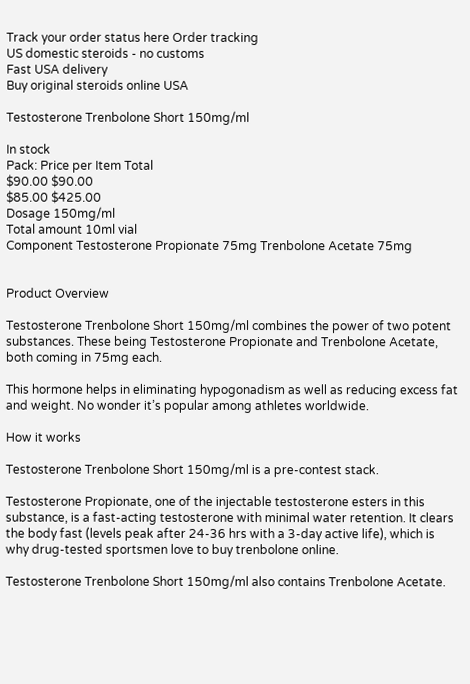Track your order status here Order tracking
US domestic steroids - no customs
Fast USA delivery
Buy original steroids online USA

Testosterone Trenbolone Short 150mg/ml

In stock
Pack: Price per Item Total
$90.00 $90.00
$85.00 $425.00
Dosage 150mg/ml
Total amount 10ml vial
Component Testosterone Propionate 75mg Trenbolone Acetate 75mg


Product Overview

Testosterone Trenbolone Short 150mg/ml combines the power of two potent substances. These being Testosterone Propionate and Trenbolone Acetate, both coming in 75mg each.

This hormone helps in eliminating hypogonadism as well as reducing excess fat and weight. No wonder it’s popular among athletes worldwide.

How it works

Testosterone Trenbolone Short 150mg/ml is a pre-contest stack.

Testosterone Propionate, one of the injectable testosterone esters in this substance, is a fast-acting testosterone with minimal water retention. It clears the body fast (levels peak after 24-36 hrs with a 3-day active life), which is why drug-tested sportsmen love to buy trenbolone online.

Testosterone Trenbolone Short 150mg/ml also contains Trenbolone Acetate.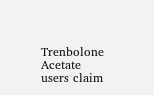Trenbolone Acetate users claim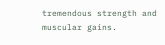tremendous strength and muscular gains.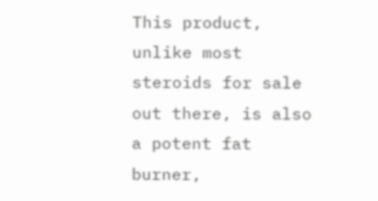This product, unlike most steroids for sale out there, is also a potent fat burner,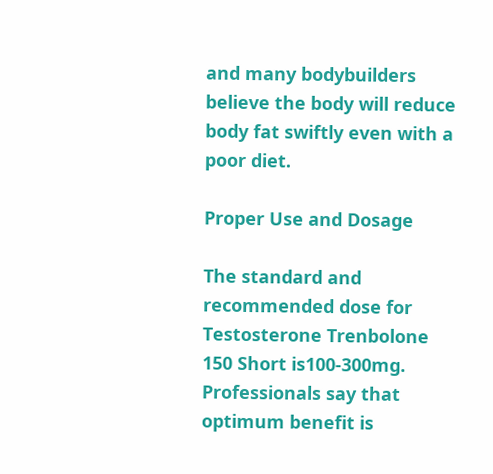and many bodybuilders believe the body will reduce body fat swiftly even with a poor diet.

Proper Use and Dosage

The standard and recommended dose for Testosterone Trenbolone 150 Short is100-300mg. Professionals say that optimum benefit is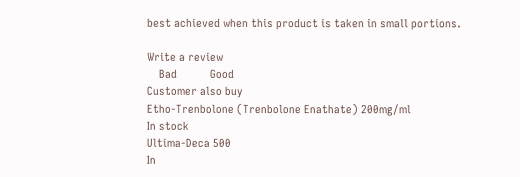best achieved when this product is taken in small portions.

Write a review
    Bad           Good
Customer also buy
Etho-Trenbolone (Trenbolone Enathate) 200mg/ml
In stock
Ultima-Deca 500
In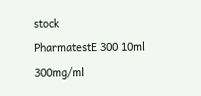stock
PharmatestE 300 10ml 300mg/ml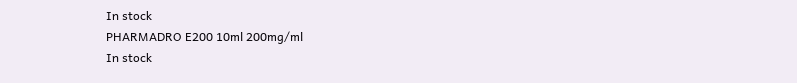In stock
PHARMADRO E200 10ml 200mg/ml
In stock